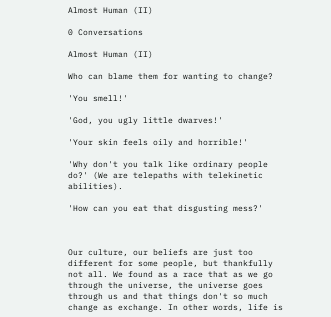Almost Human (II)

0 Conversations

Almost Human (II)

Who can blame them for wanting to change?

'You smell!'

'God, you ugly little dwarves!'

'Your skin feels oily and horrible!'

'Why don't you talk like ordinary people do?' (We are telepaths with telekinetic abilities).

'How can you eat that disgusting mess?'



Our culture, our beliefs are just too different for some people, but thankfully not all. We found as a race that as we go through the universe, the universe goes through us and that things don't so much change as exchange. In other words, life is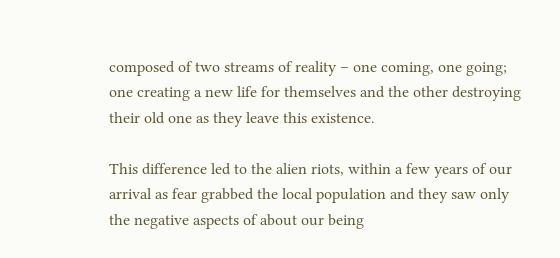composed of two streams of reality – one coming, one going; one creating a new life for themselves and the other destroying their old one as they leave this existence.

This difference led to the alien riots, within a few years of our arrival as fear grabbed the local population and they saw only the negative aspects of about our being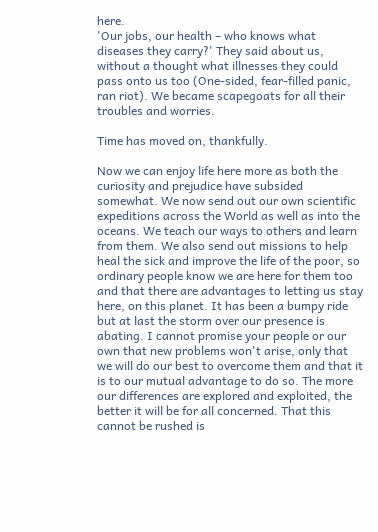here.
'Our jobs, our health – who knows what diseases they carry?' They said about us, without a thought what illnesses they could pass onto us too (One-sided, fear-filled panic, ran riot). We became scapegoats for all their troubles and worries.

Time has moved on, thankfully.

Now we can enjoy life here more as both the curiosity and prejudice have subsided somewhat. We now send out our own scientific expeditions across the World as well as into the oceans. We teach our ways to others and learn from them. We also send out missions to help heal the sick and improve the life of the poor, so ordinary people know we are here for them too and that there are advantages to letting us stay here, on this planet. It has been a bumpy ride but at last the storm over our presence is abating. I cannot promise your people or our own that new problems won't arise, only that we will do our best to overcome them and that it is to our mutual advantage to do so. The more our differences are explored and exploited, the better it will be for all concerned. That this cannot be rushed is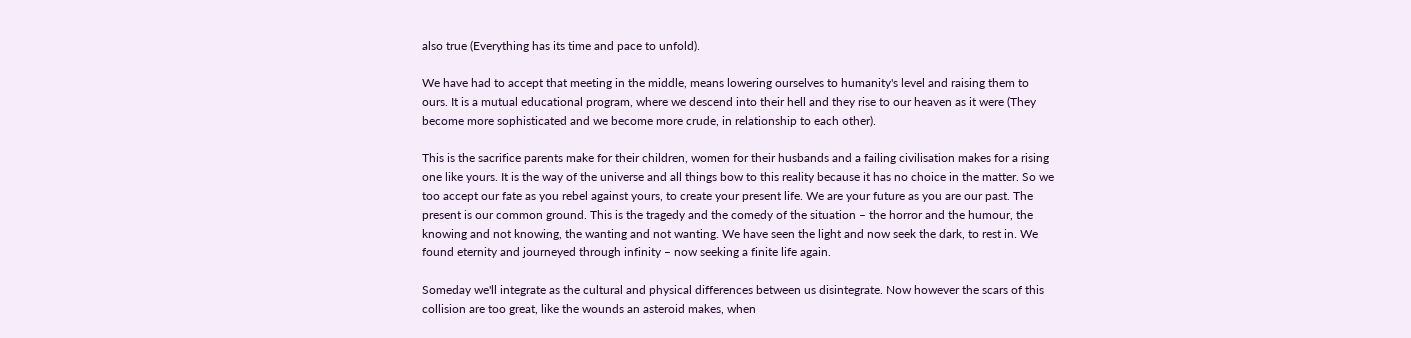also true (Everything has its time and pace to unfold).

We have had to accept that meeting in the middle, means lowering ourselves to humanity's level and raising them to ours. It is a mutual educational program, where we descend into their hell and they rise to our heaven as it were (They become more sophisticated and we become more crude, in relationship to each other).

This is the sacrifice parents make for their children, women for their husbands and a failing civilisation makes for a rising one like yours. It is the way of the universe and all things bow to this reality because it has no choice in the matter. So we too accept our fate as you rebel against yours, to create your present life. We are your future as you are our past. The present is our common ground. This is the tragedy and the comedy of the situation – the horror and the humour, the knowing and not knowing, the wanting and not wanting. We have seen the light and now seek the dark, to rest in. We found eternity and journeyed through infinity – now seeking a finite life again.

Someday we'll integrate as the cultural and physical differences between us disintegrate. Now however the scars of this collision are too great, like the wounds an asteroid makes, when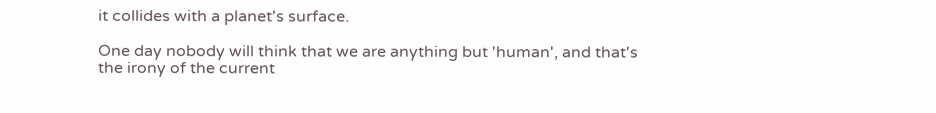it collides with a planet's surface.

One day nobody will think that we are anything but 'human', and that's the irony of the current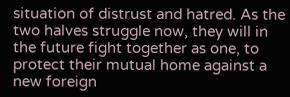situation of distrust and hatred. As the two halves struggle now, they will in the future fight together as one, to protect their mutual home against a new foreign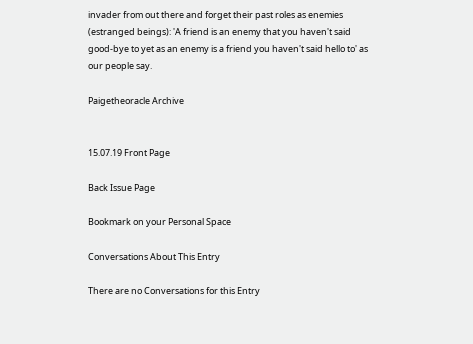invader from out there and forget their past roles as enemies (estranged beings): 'A friend is an enemy that you haven't said good-bye to yet as an enemy is a friend you haven't said hello to' as our people say.

Paigetheoracle Archive


15.07.19 Front Page

Back Issue Page

Bookmark on your Personal Space

Conversations About This Entry

There are no Conversations for this Entry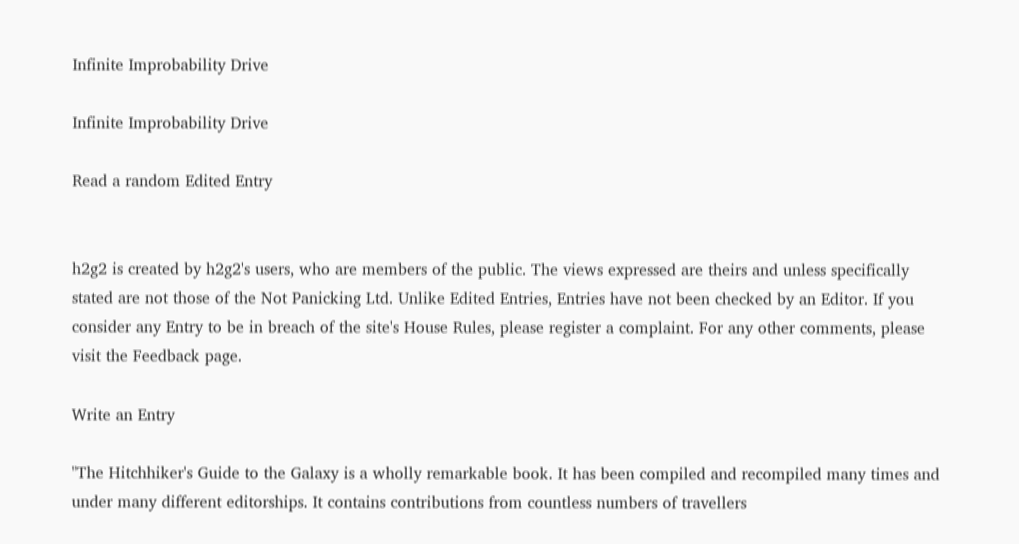Infinite Improbability Drive

Infinite Improbability Drive

Read a random Edited Entry


h2g2 is created by h2g2's users, who are members of the public. The views expressed are theirs and unless specifically stated are not those of the Not Panicking Ltd. Unlike Edited Entries, Entries have not been checked by an Editor. If you consider any Entry to be in breach of the site's House Rules, please register a complaint. For any other comments, please visit the Feedback page.

Write an Entry

"The Hitchhiker's Guide to the Galaxy is a wholly remarkable book. It has been compiled and recompiled many times and under many different editorships. It contains contributions from countless numbers of travellers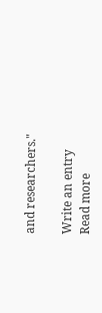and researchers."

Write an entry
Read more